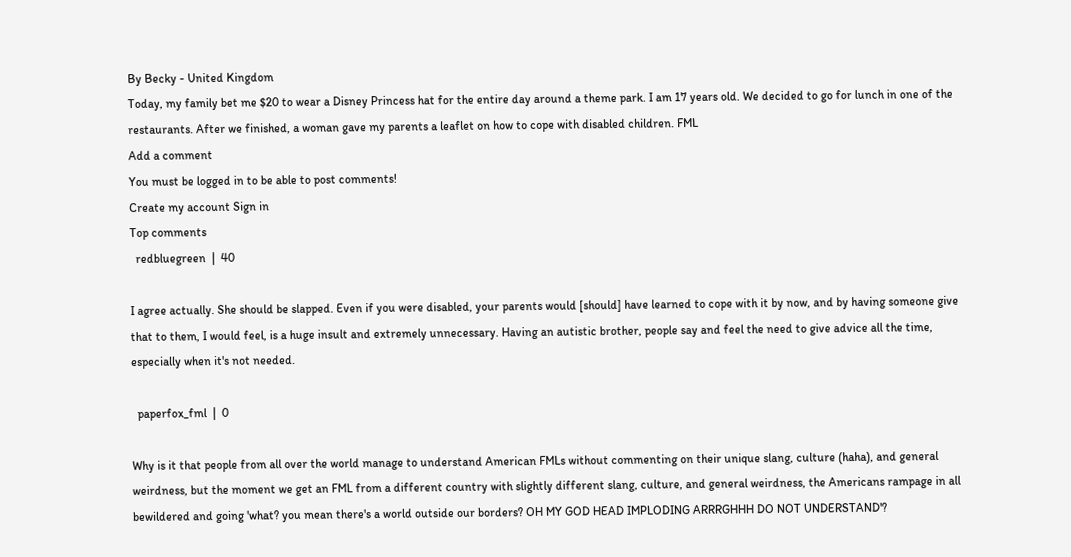By Becky - United Kingdom
Today, my family bet me $20 to wear a Disney Princess hat for the entire day around a theme park. I am 17 years old. We decided to go for lunch in one of the restaurants. After we finished, a woman gave my parents a leaflet on how to cope with disabled children. FML
Add a comment
You must be logged in to be able to post comments!
Create my account Sign in
Top comments
  redbluegreen  |  40

I agree actually. She should be slapped. Even if you were disabled, your parents would [should] have learned to cope with it by now, and by having someone give that to them, I would feel, is a huge insult and extremely unnecessary. Having an autistic brother, people say and feel the need to give advice all the time, especially when it's not needed.

  paperfox_fml  |  0

Why is it that people from all over the world manage to understand American FMLs without commenting on their unique slang, culture (haha), and general weirdness, but the moment we get an FML from a different country with slightly different slang, culture, and general weirdness, the Americans rampage in all bewildered and going 'what? you mean there's a world outside our borders? OH MY GOD HEAD IMPLODING ARRRGHHH DO NOT UNDERSTAND'?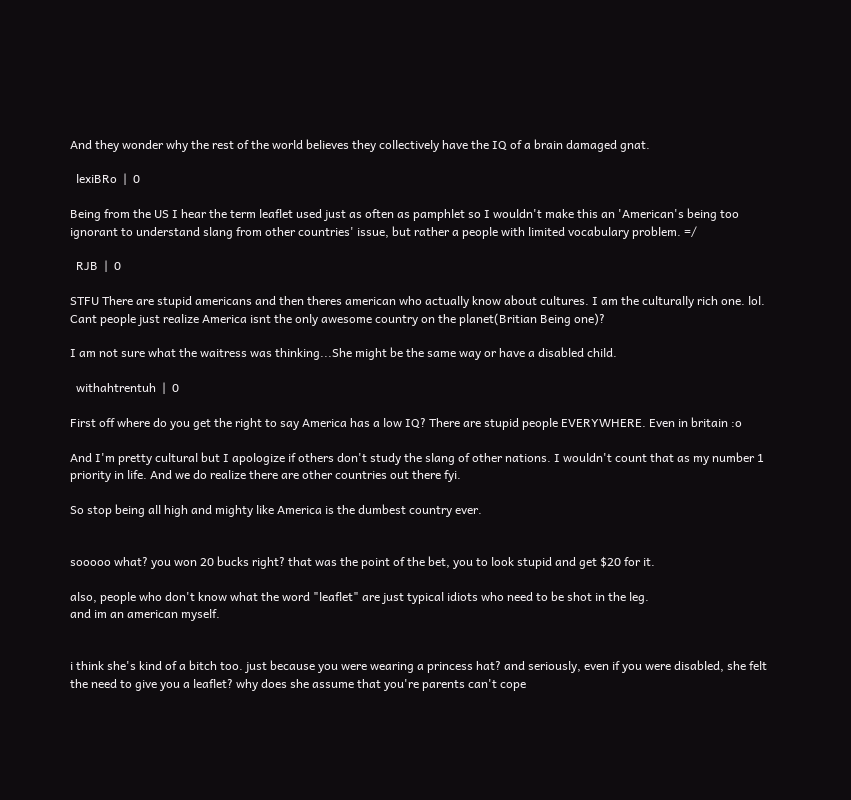And they wonder why the rest of the world believes they collectively have the IQ of a brain damaged gnat.

  lexiBRo  |  0

Being from the US I hear the term leaflet used just as often as pamphlet so I wouldn't make this an 'American's being too ignorant to understand slang from other countries' issue, but rather a people with limited vocabulary problem. =/

  RJB  |  0

STFU There are stupid americans and then theres american who actually know about cultures. I am the culturally rich one. lol. Cant people just realize America isnt the only awesome country on the planet(Britian Being one)?

I am not sure what the waitress was thinking...She might be the same way or have a disabled child.

  withahtrentuh  |  0

First off where do you get the right to say America has a low IQ? There are stupid people EVERYWHERE. Even in britain :o

And I'm pretty cultural but I apologize if others don't study the slang of other nations. I wouldn't count that as my number 1 priority in life. And we do realize there are other countries out there fyi.

So stop being all high and mighty like America is the dumbest country ever.


sooooo what? you won 20 bucks right? that was the point of the bet, you to look stupid and get $20 for it.

also, people who don't know what the word "leaflet" are just typical idiots who need to be shot in the leg.
and im an american myself.


i think she's kind of a bitch too. just because you were wearing a princess hat? and seriously, even if you were disabled, she felt the need to give you a leaflet? why does she assume that you're parents can't cope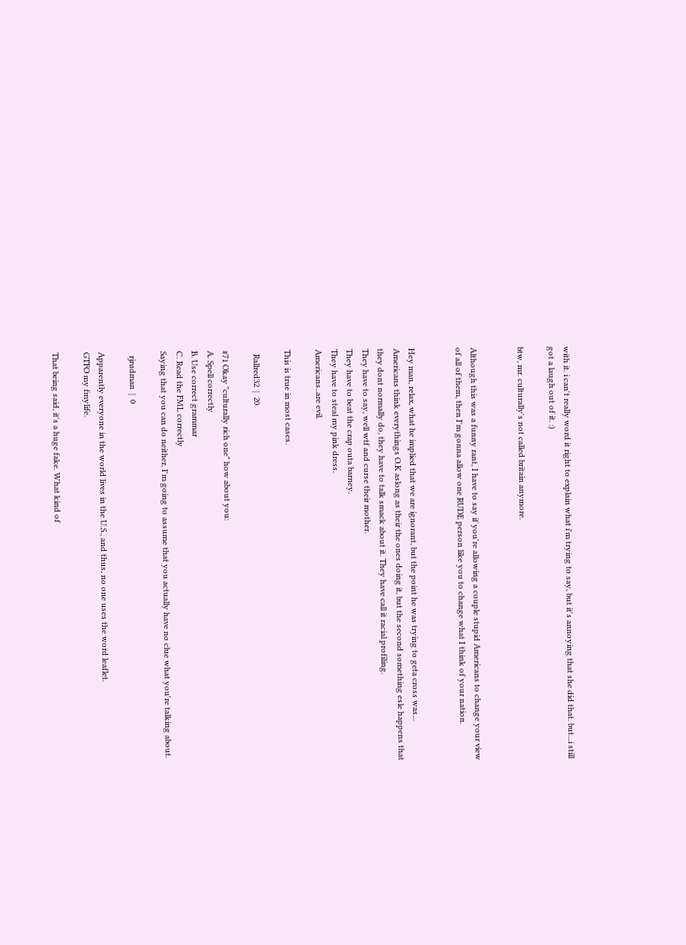with it. i can't really word it right to explain what i'm trying to say, but it's annoying that she did that. but...i still got a laugh out of it. :)

btw, mr. culturally's not called britain anymore.


Although this was a funny rant, I have to say if you're allowing a couple stupid Americans to change your view of all of them, then I'm gonna allow one RUDE person like you to change what I think of your nation.


Hey man, relax, what he implied that we are ignorant, but the point he was trying to geta cross was...
Americans think everythings O.K aslong as their the ones doing it, but the second something esle happens that they dont normally do, they have to talk smack about it. They have call it racial profiling.
They have to say, well wtf and curse their mother.
They have to beat the crap outa barney.
They have to steal my pink dress.
Americans..are evil.

This is true in most cases.

  Rallred32  |  20

#71 Okay "culturally rich one" how about you:
A. Spell correctly
B. Use correct grammar
C. Read the FML correctly
Saying that you can do neither, I'm going to assume that you actually have no clue what you're talking about.

  rjrudman  |  0

Apparently everyone in the world lives in the U.S., and thus, no one uses the word leaflet.
GTFO my fmylife.

That being said, it's a huge fake. What kind of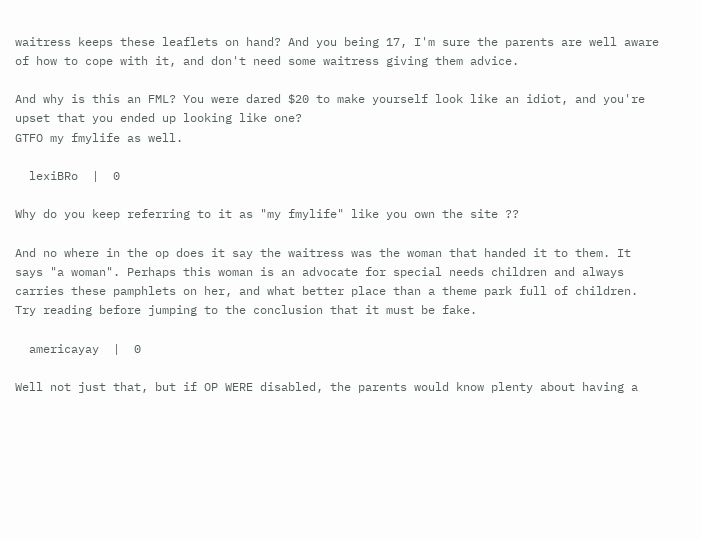waitress keeps these leaflets on hand? And you being 17, I'm sure the parents are well aware of how to cope with it, and don't need some waitress giving them advice.

And why is this an FML? You were dared $20 to make yourself look like an idiot, and you're upset that you ended up looking like one?
GTFO my fmylife as well.

  lexiBRo  |  0

Why do you keep referring to it as "my fmylife" like you own the site ??

And no where in the op does it say the waitress was the woman that handed it to them. It says "a woman". Perhaps this woman is an advocate for special needs children and always carries these pamphlets on her, and what better place than a theme park full of children. Try reading before jumping to the conclusion that it must be fake.

  americayay  |  0

Well not just that, but if OP WERE disabled, the parents would know plenty about having a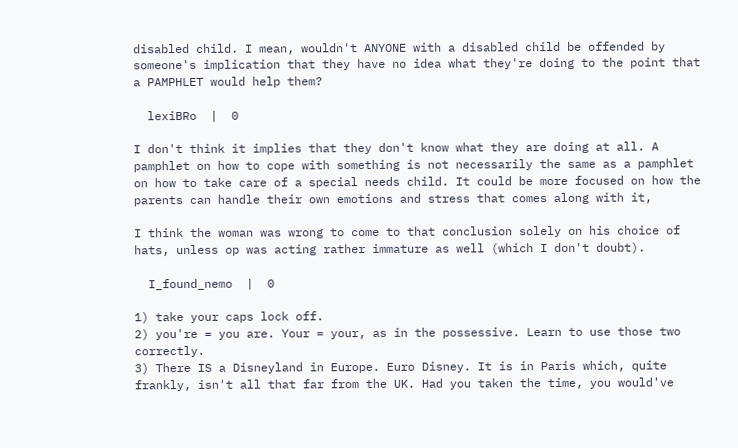disabled child. I mean, wouldn't ANYONE with a disabled child be offended by someone's implication that they have no idea what they're doing to the point that a PAMPHLET would help them?

  lexiBRo  |  0

I don't think it implies that they don't know what they are doing at all. A pamphlet on how to cope with something is not necessarily the same as a pamphlet on how to take care of a special needs child. It could be more focused on how the parents can handle their own emotions and stress that comes along with it,

I think the woman was wrong to come to that conclusion solely on his choice of hats, unless op was acting rather immature as well (which I don't doubt).

  I_found_nemo  |  0

1) take your caps lock off.
2) you're = you are. Your = your, as in the possessive. Learn to use those two correctly.
3) There IS a Disneyland in Europe. Euro Disney. It is in Paris which, quite frankly, isn't all that far from the UK. Had you taken the time, you would've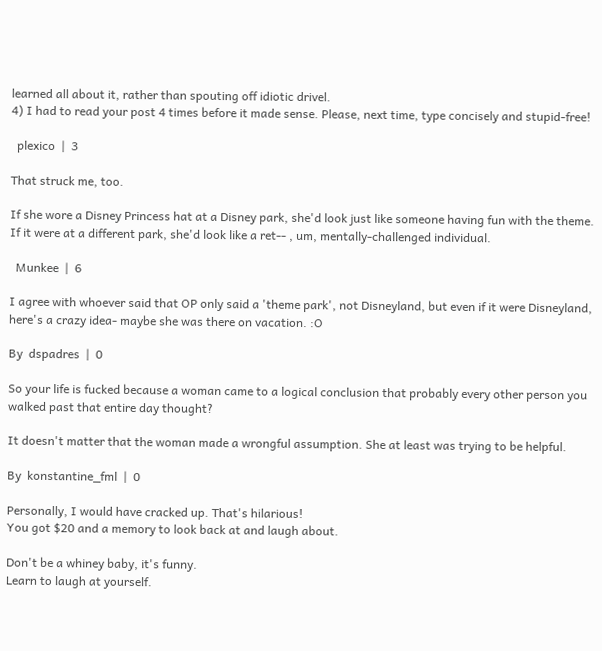learned all about it, rather than spouting off idiotic drivel.
4) I had to read your post 4 times before it made sense. Please, next time, type concisely and stupid-free!

  plexico  |  3

That struck me, too.

If she wore a Disney Princess hat at a Disney park, she'd look just like someone having fun with the theme. If it were at a different park, she'd look like a ret-- , um, mentally-challenged individual.

  Munkee  |  6

I agree with whoever said that OP only said a 'theme park', not Disneyland, but even if it were Disneyland, here's a crazy idea- maybe she was there on vacation. :O

By  dspadres  |  0

So your life is fucked because a woman came to a logical conclusion that probably every other person you walked past that entire day thought?

It doesn't matter that the woman made a wrongful assumption. She at least was trying to be helpful.

By  konstantine_fml  |  0

Personally, I would have cracked up. That's hilarious!
You got $20 and a memory to look back at and laugh about.

Don't be a whiney baby, it's funny.
Learn to laugh at yourself.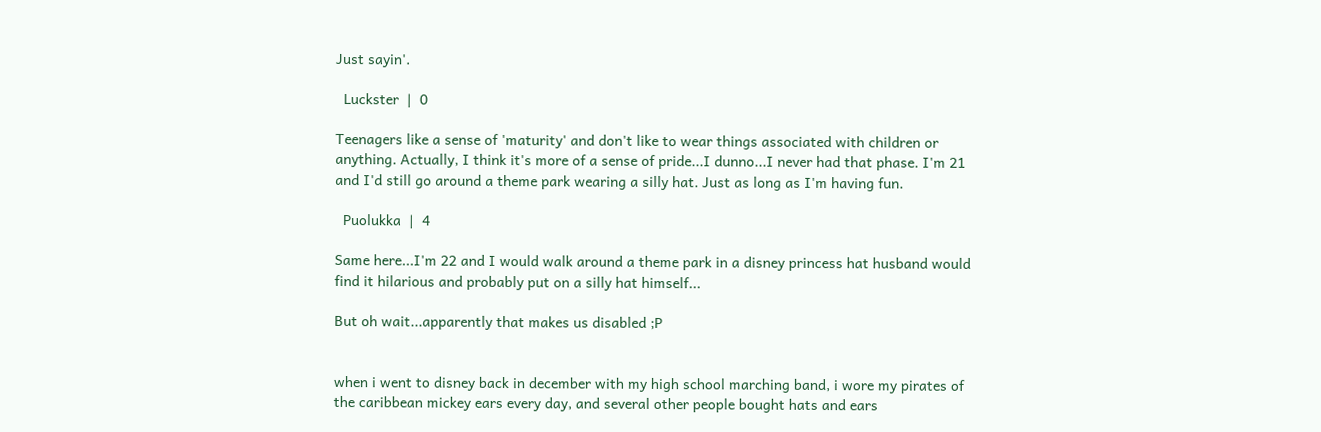Just sayin'.

  Luckster  |  0

Teenagers like a sense of 'maturity' and don't like to wear things associated with children or anything. Actually, I think it's more of a sense of pride...I dunno...I never had that phase. I'm 21 and I'd still go around a theme park wearing a silly hat. Just as long as I'm having fun.

  Puolukka  |  4

Same here...I'm 22 and I would walk around a theme park in a disney princess hat husband would find it hilarious and probably put on a silly hat himself...

But oh wait...apparently that makes us disabled ;P


when i went to disney back in december with my high school marching band, i wore my pirates of the caribbean mickey ears every day, and several other people bought hats and ears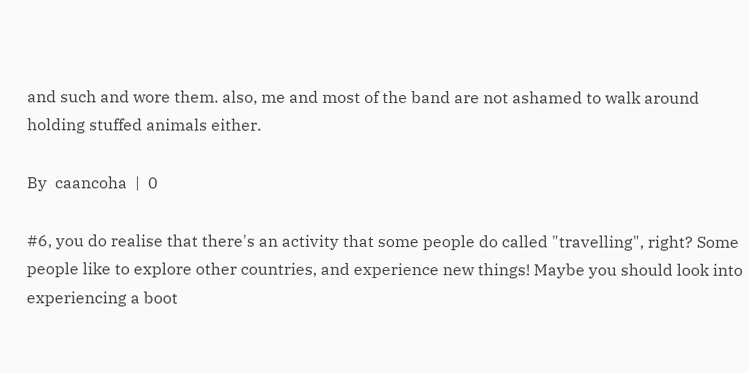and such and wore them. also, me and most of the band are not ashamed to walk around holding stuffed animals either.

By  caancoha  |  0

#6, you do realise that there's an activity that some people do called "travelling", right? Some people like to explore other countries, and experience new things! Maybe you should look into experiencing a boot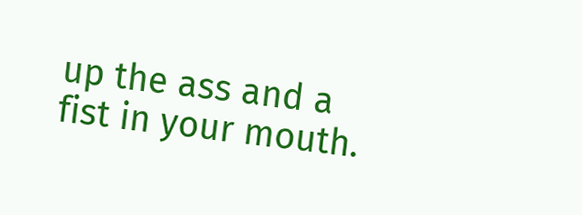up the ass and a fist in your mouth.